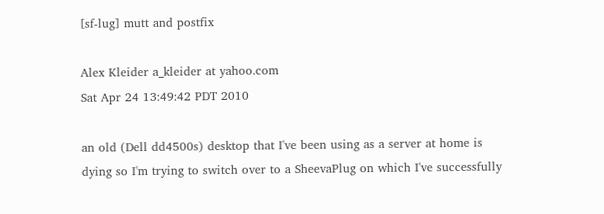[sf-lug] mutt and postfix

Alex Kleider a_kleider at yahoo.com
Sat Apr 24 13:49:42 PDT 2010

an old (Dell dd4500s) desktop that I've been using as a server at home is dying so I'm trying to switch over to a SheevaPlug on which I've successfully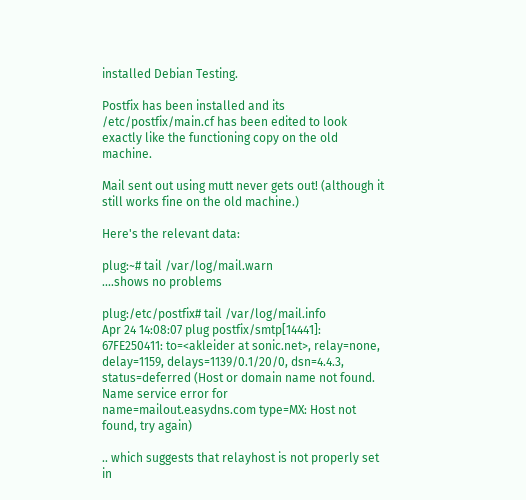installed Debian Testing.

Postfix has been installed and its /etc/postfix/main.cf has been edited to look exactly like the functioning copy on the old machine.

Mail sent out using mutt never gets out! (although it still works fine on the old machine.)

Here's the relevant data:

plug:~# tail /var/log/mail.warn
....shows no problems

plug:/etc/postfix# tail /var/log/mail.info
Apr 24 14:08:07 plug postfix/smtp[14441]: 67FE250411: to=<akleider at sonic.net>, relay=none, delay=1159, delays=1139/0.1/20/0, dsn=4.4.3, status=deferred (Host or domain name not found. Name service error for name=mailout.easydns.com type=MX: Host not found, try again)

.. which suggests that relayhost is not properly set in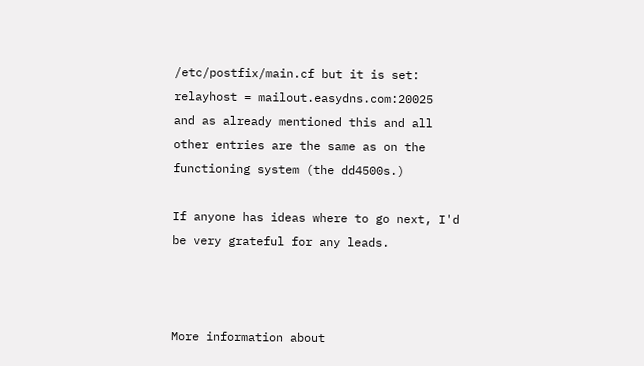/etc/postfix/main.cf but it is set:
relayhost = mailout.easydns.com:20025
and as already mentioned this and all other entries are the same as on the functioning system (the dd4500s.)

If anyone has ideas where to go next, I'd be very grateful for any leads.



More information about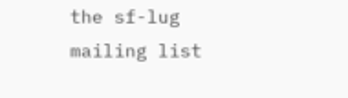the sf-lug mailing list